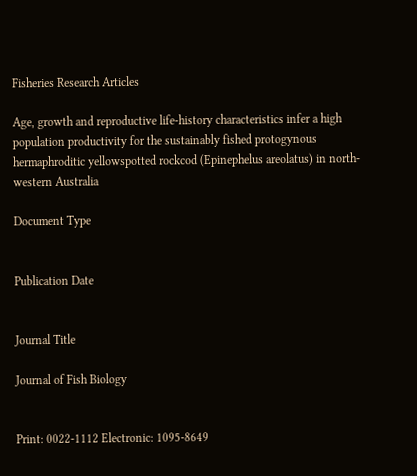Fisheries Research Articles

Age, growth and reproductive life-history characteristics infer a high population productivity for the sustainably fished protogynous hermaphroditic yellowspotted rockcod (Epinephelus areolatus) in north-western Australia

Document Type


Publication Date


Journal Title

Journal of Fish Biology


Print: 0022-1112 Electronic: 1095-8649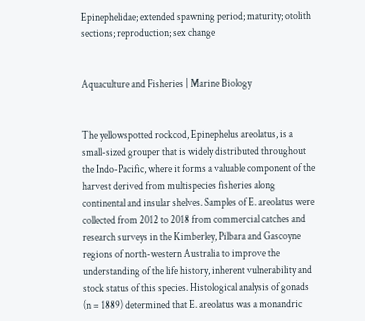Epinephelidae; extended spawning period; maturity; otolith sections; reproduction; sex change


Aquaculture and Fisheries | Marine Biology


The yellowspotted rockcod, Epinephelus areolatus, is a small-sized grouper that is widely distributed throughout the Indo-Pacific, where it forms a valuable component of the harvest derived from multispecies fisheries along continental and insular shelves. Samples of E. areolatus were collected from 2012 to 2018 from commercial catches and research surveys in the Kimberley, Pilbara and Gascoyne regions of north-western Australia to improve the understanding of the life history, inherent vulnerability and stock status of this species. Histological analysis of gonads (n = 1889) determined that E. areolatus was a monandric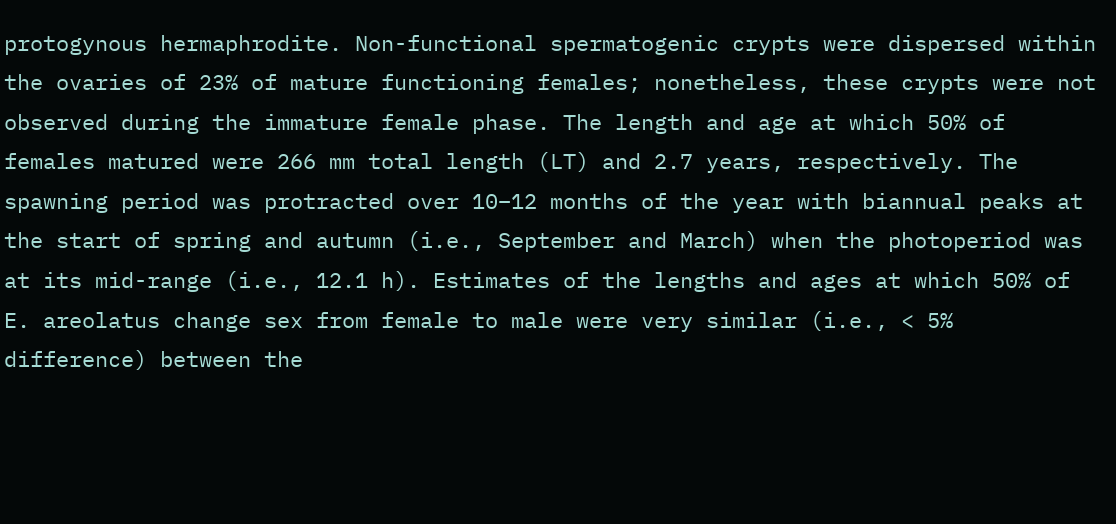protogynous hermaphrodite. Non-functional spermatogenic crypts were dispersed within the ovaries of 23% of mature functioning females; nonetheless, these crypts were not observed during the immature female phase. The length and age at which 50% of females matured were 266 mm total length (LT) and 2.7 years, respectively. The spawning period was protracted over 10–12 months of the year with biannual peaks at the start of spring and autumn (i.e., September and March) when the photoperiod was at its mid-range (i.e., 12.1 h). Estimates of the lengths and ages at which 50% of E. areolatus change sex from female to male were very similar (i.e., < 5% difference) between the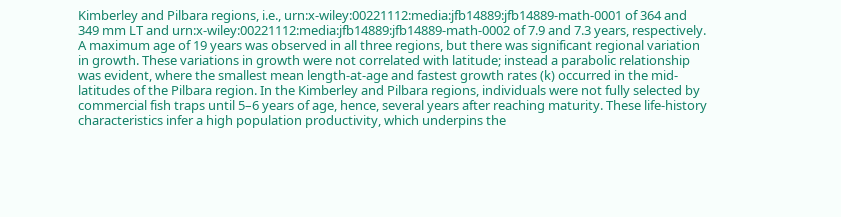Kimberley and Pilbara regions, i.e., urn:x-wiley:00221112:media:jfb14889:jfb14889-math-0001 of 364 and 349 mm LT and urn:x-wiley:00221112:media:jfb14889:jfb14889-math-0002 of 7.9 and 7.3 years, respectively. A maximum age of 19 years was observed in all three regions, but there was significant regional variation in growth. These variations in growth were not correlated with latitude; instead a parabolic relationship was evident, where the smallest mean length-at-age and fastest growth rates (k) occurred in the mid-latitudes of the Pilbara region. In the Kimberley and Pilbara regions, individuals were not fully selected by commercial fish traps until 5–6 years of age, hence, several years after reaching maturity. These life-history characteristics infer a high population productivity, which underpins the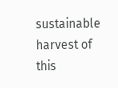sustainable harvest of this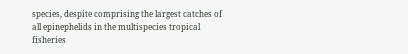species, despite comprising the largest catches of all epinephelids in the multispecies tropical fisheries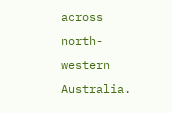across north-western Australia.